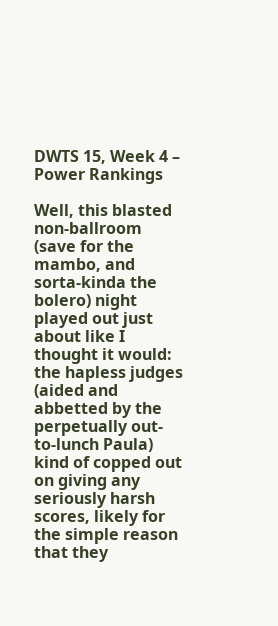DWTS 15, Week 4 – Power Rankings

Well, this blasted non-ballroom (save for the mambo, and sorta-kinda the bolero) night played out just about like I thought it would: the hapless judges (aided and abbetted by the perpetually out-to-lunch Paula) kind of copped out on giving any seriously harsh scores, likely for the simple reason that they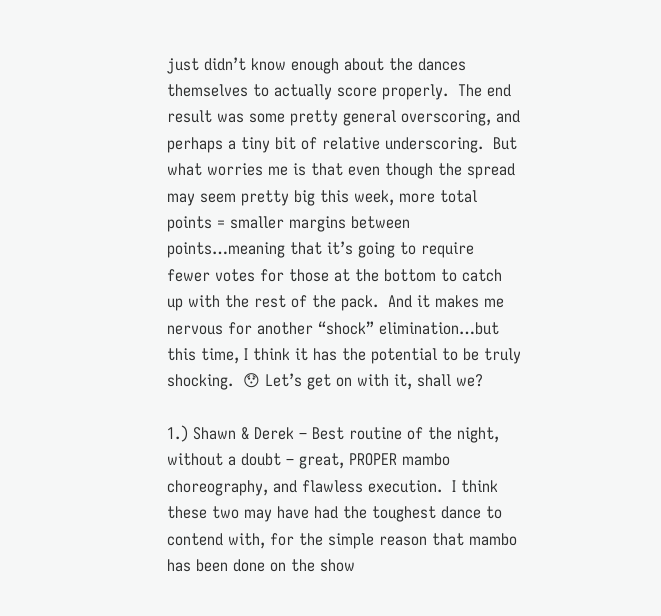just didn’t know enough about the dances themselves to actually score properly.  The end result was some pretty general overscoring, and perhaps a tiny bit of relative underscoring.  But what worries me is that even though the spread may seem pretty big this week, more total points = smaller margins between points…meaning that it’s going to require fewer votes for those at the bottom to catch up with the rest of the pack.  And it makes me nervous for another “shock” elimination…but this time, I think it has the potential to be truly shocking.  😯 Let’s get on with it, shall we?

1.) Shawn & Derek – Best routine of the night, without a doubt – great, PROPER mambo choreography, and flawless execution.  I think these two may have had the toughest dance to contend with, for the simple reason that mambo has been done on the show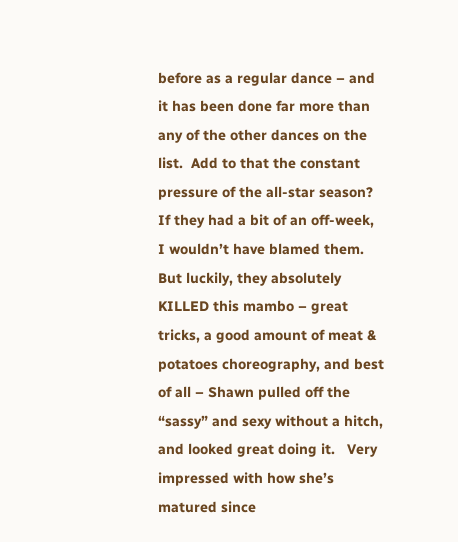before as a regular dance – and it has been done far more than any of the other dances on the list.  Add to that the constant pressure of the all-star season? If they had a bit of an off-week, I wouldn’t have blamed them.  But luckily, they absolutely KILLED this mambo – great tricks, a good amount of meat & potatoes choreography, and best of all – Shawn pulled off the “sassy” and sexy without a hitch, and looked great doing it.   Very impressed with how she’s matured since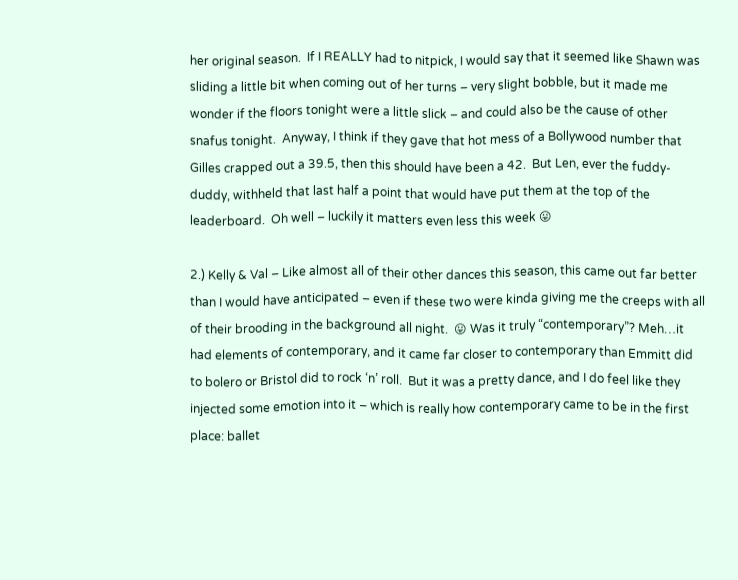her original season.  If I REALLY had to nitpick, I would say that it seemed like Shawn was sliding a little bit when coming out of her turns – very slight bobble, but it made me wonder if the floors tonight were a little slick – and could also be the cause of other snafus tonight.  Anyway, I think if they gave that hot mess of a Bollywood number that Gilles crapped out a 39.5, then this should have been a 42.  But Len, ever the fuddy-duddy, withheld that last half a point that would have put them at the top of the leaderboard.  Oh well – luckily it matters even less this week 😛

2.) Kelly & Val – Like almost all of their other dances this season, this came out far better than I would have anticipated – even if these two were kinda giving me the creeps with all of their brooding in the background all night.  😛 Was it truly “contemporary”? Meh…it had elements of contemporary, and it came far closer to contemporary than Emmitt did to bolero or Bristol did to rock ‘n’ roll.  But it was a pretty dance, and I do feel like they injected some emotion into it – which is really how contemporary came to be in the first place: ballet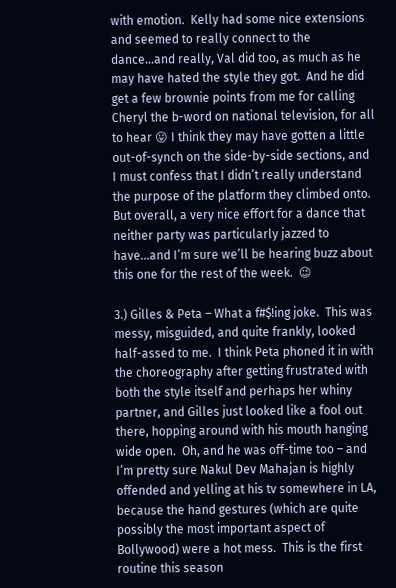with emotion.  Kelly had some nice extensions and seemed to really connect to the dance…and really, Val did too, as much as he may have hated the style they got.  And he did get a few brownie points from me for calling Cheryl the b-word on national television, for all to hear 😛 I think they may have gotten a little out-of-synch on the side-by-side sections, and I must confess that I didn’t really understand the purpose of the platform they climbed onto.  But overall, a very nice effort for a dance that neither party was particularly jazzed to have…and I’m sure we’ll be hearing buzz about this one for the rest of the week.  😉

3.) Gilles & Peta – What a f#$!ing joke.  This was messy, misguided, and quite frankly, looked half-assed to me.  I think Peta phoned it in with the choreography after getting frustrated with both the style itself and perhaps her whiny partner, and Gilles just looked like a fool out there, hopping around with his mouth hanging wide open.  Oh, and he was off-time too – and I’m pretty sure Nakul Dev Mahajan is highly offended and yelling at his tv somewhere in LA, because the hand gestures (which are quite possibly the most important aspect of Bollywood) were a hot mess.  This is the first routine this season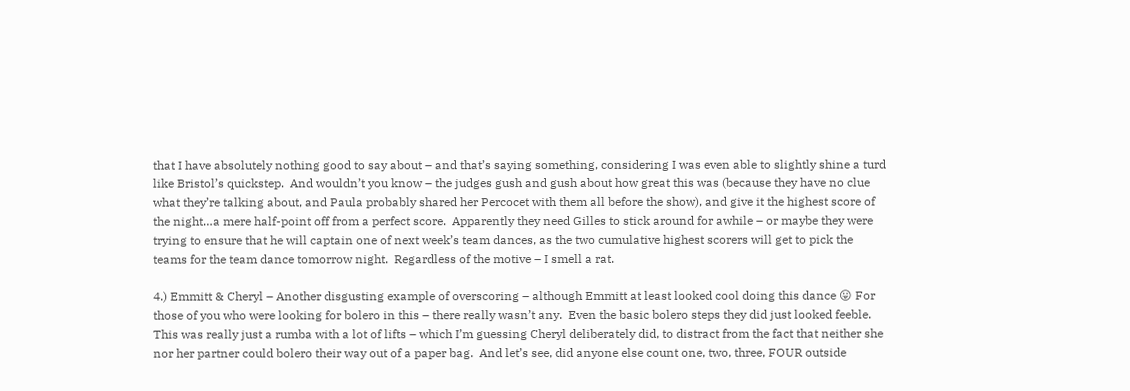that I have absolutely nothing good to say about – and that’s saying something, considering I was even able to slightly shine a turd like Bristol’s quickstep.  And wouldn’t you know – the judges gush and gush about how great this was (because they have no clue what they’re talking about, and Paula probably shared her Percocet with them all before the show), and give it the highest score of the night…a mere half-point off from a perfect score.  Apparently they need Gilles to stick around for awhile – or maybe they were trying to ensure that he will captain one of next week’s team dances, as the two cumulative highest scorers will get to pick the teams for the team dance tomorrow night.  Regardless of the motive – I smell a rat.

4.) Emmitt & Cheryl – Another disgusting example of overscoring – although Emmitt at least looked cool doing this dance 😛 For those of you who were looking for bolero in this – there really wasn’t any.  Even the basic bolero steps they did just looked feeble.  This was really just a rumba with a lot of lifts – which I’m guessing Cheryl deliberately did, to distract from the fact that neither she nor her partner could bolero their way out of a paper bag.  And let’s see, did anyone else count one, two, three, FOUR outside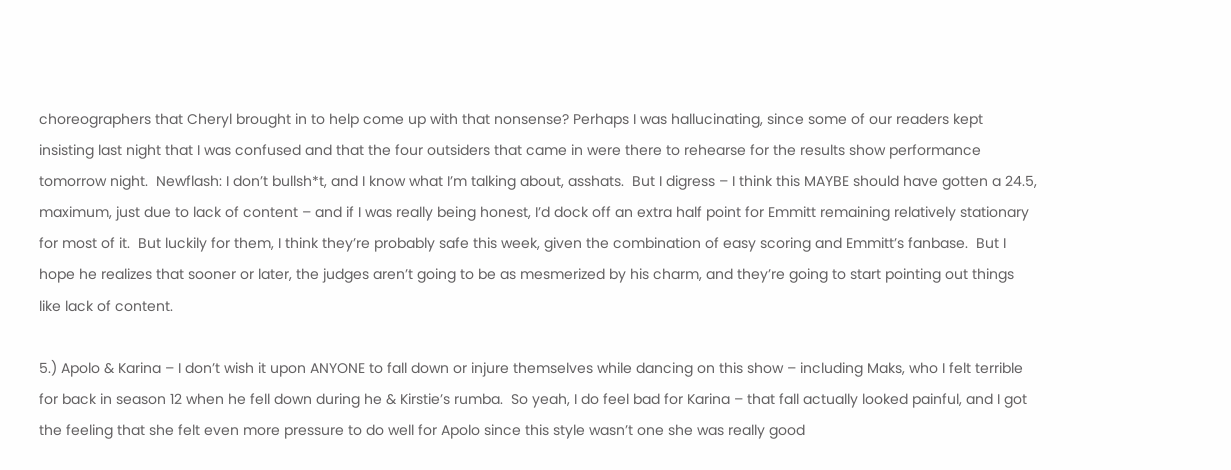choreographers that Cheryl brought in to help come up with that nonsense? Perhaps I was hallucinating, since some of our readers kept insisting last night that I was confused and that the four outsiders that came in were there to rehearse for the results show performance tomorrow night.  Newflash: I don’t bullsh*t, and I know what I’m talking about, asshats.  But I digress – I think this MAYBE should have gotten a 24.5, maximum, just due to lack of content – and if I was really being honest, I’d dock off an extra half point for Emmitt remaining relatively stationary for most of it.  But luckily for them, I think they’re probably safe this week, given the combination of easy scoring and Emmitt’s fanbase.  But I hope he realizes that sooner or later, the judges aren’t going to be as mesmerized by his charm, and they’re going to start pointing out things like lack of content.

5.) Apolo & Karina – I don’t wish it upon ANYONE to fall down or injure themselves while dancing on this show – including Maks, who I felt terrible for back in season 12 when he fell down during he & Kirstie’s rumba.  So yeah, I do feel bad for Karina – that fall actually looked painful, and I got the feeling that she felt even more pressure to do well for Apolo since this style wasn’t one she was really good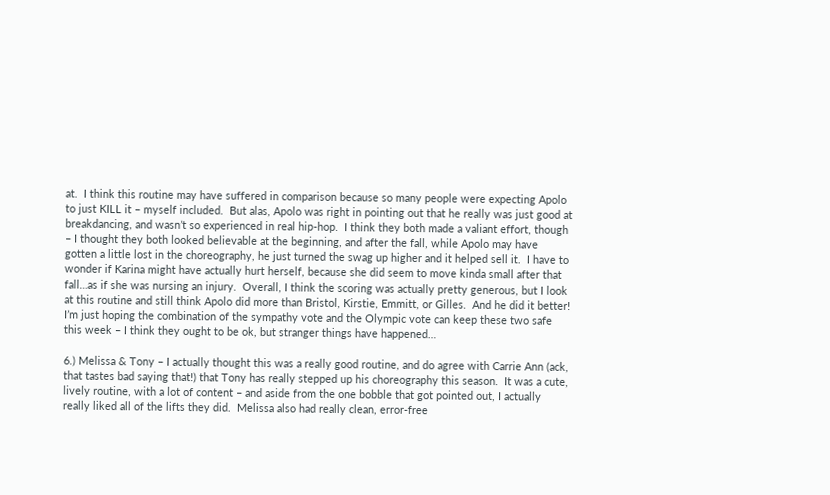at.  I think this routine may have suffered in comparison because so many people were expecting Apolo to just KILL it – myself included.  But alas, Apolo was right in pointing out that he really was just good at breakdancing, and wasn’t so experienced in real hip-hop.  I think they both made a valiant effort, though – I thought they both looked believable at the beginning, and after the fall, while Apolo may have gotten a little lost in the choreography, he just turned the swag up higher and it helped sell it.  I have to wonder if Karina might have actually hurt herself, because she did seem to move kinda small after that fall…as if she was nursing an injury.  Overall, I think the scoring was actually pretty generous, but I look at this routine and still think Apolo did more than Bristol, Kirstie, Emmitt, or Gilles.  And he did it better! I’m just hoping the combination of the sympathy vote and the Olympic vote can keep these two safe this week – I think they ought to be ok, but stranger things have happened…

6.) Melissa & Tony – I actually thought this was a really good routine, and do agree with Carrie Ann (ack, that tastes bad saying that!) that Tony has really stepped up his choreography this season.  It was a cute, lively routine, with a lot of content – and aside from the one bobble that got pointed out, I actually really liked all of the lifts they did.  Melissa also had really clean, error-free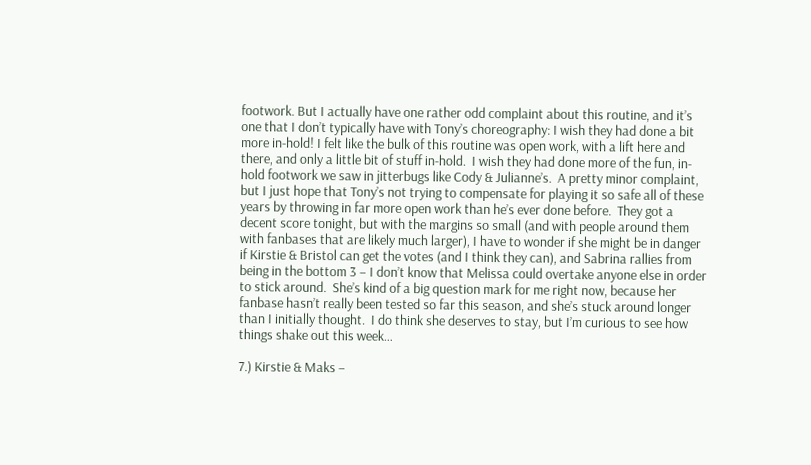footwork. But I actually have one rather odd complaint about this routine, and it’s one that I don’t typically have with Tony’s choreography: I wish they had done a bit more in-hold! I felt like the bulk of this routine was open work, with a lift here and there, and only a little bit of stuff in-hold.  I wish they had done more of the fun, in-hold footwork we saw in jitterbugs like Cody & Julianne’s.  A pretty minor complaint, but I just hope that Tony’s not trying to compensate for playing it so safe all of these years by throwing in far more open work than he’s ever done before.  They got a decent score tonight, but with the margins so small (and with people around them with fanbases that are likely much larger), I have to wonder if she might be in danger if Kirstie & Bristol can get the votes (and I think they can), and Sabrina rallies from being in the bottom 3 – I don’t know that Melissa could overtake anyone else in order to stick around.  She’s kind of a big question mark for me right now, because her fanbase hasn’t really been tested so far this season, and she’s stuck around longer than I initially thought.  I do think she deserves to stay, but I’m curious to see how things shake out this week…

7.) Kirstie & Maks –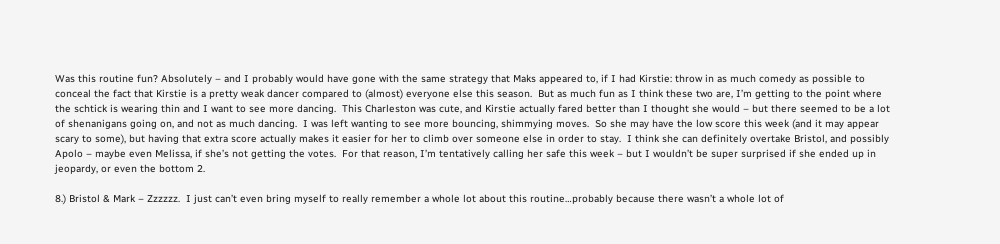Was this routine fun? Absolutely – and I probably would have gone with the same strategy that Maks appeared to, if I had Kirstie: throw in as much comedy as possible to conceal the fact that Kirstie is a pretty weak dancer compared to (almost) everyone else this season.  But as much fun as I think these two are, I’m getting to the point where the schtick is wearing thin and I want to see more dancing.  This Charleston was cute, and Kirstie actually fared better than I thought she would – but there seemed to be a lot of shenanigans going on, and not as much dancing.  I was left wanting to see more bouncing, shimmying moves.  So she may have the low score this week (and it may appear scary to some), but having that extra score actually makes it easier for her to climb over someone else in order to stay.  I think she can definitely overtake Bristol, and possibly Apolo – maybe even Melissa, if she’s not getting the votes.  For that reason, I’m tentatively calling her safe this week – but I wouldn’t be super surprised if she ended up in jeopardy, or even the bottom 2.

8.) Bristol & Mark – Zzzzzz.  I just can’t even bring myself to really remember a whole lot about this routine…probably because there wasn’t a whole lot of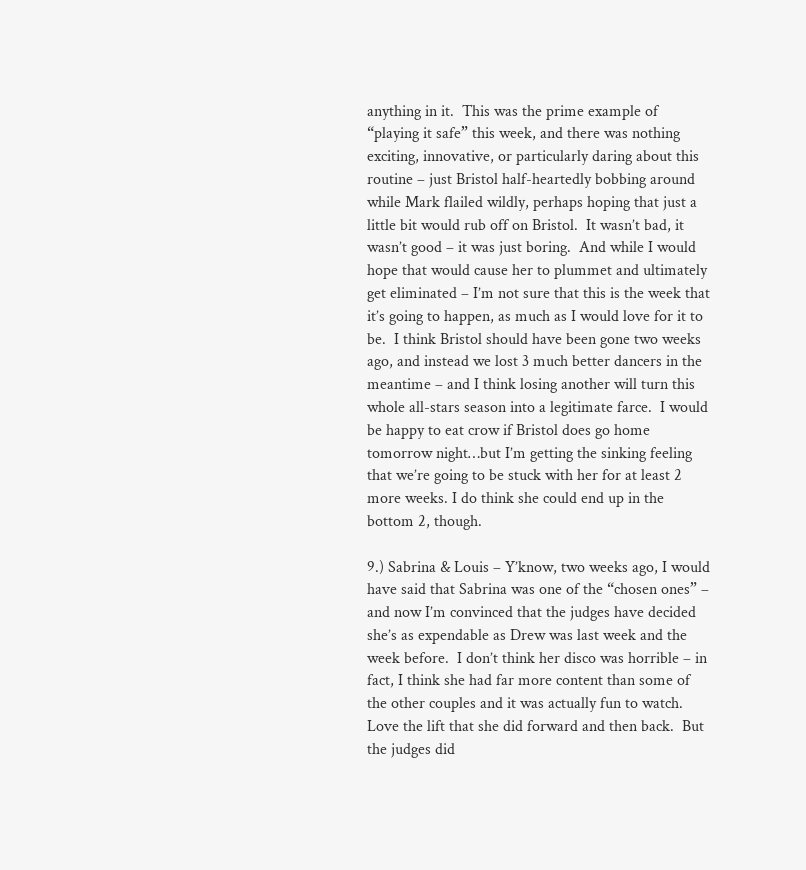anything in it.  This was the prime example of “playing it safe” this week, and there was nothing exciting, innovative, or particularly daring about this routine – just Bristol half-heartedly bobbing around while Mark flailed wildly, perhaps hoping that just a little bit would rub off on Bristol.  It wasn’t bad, it wasn’t good – it was just boring.  And while I would hope that would cause her to plummet and ultimately get eliminated – I’m not sure that this is the week that it’s going to happen, as much as I would love for it to be.  I think Bristol should have been gone two weeks ago, and instead we lost 3 much better dancers in the meantime – and I think losing another will turn this whole all-stars season into a legitimate farce.  I would be happy to eat crow if Bristol does go home tomorrow night…but I’m getting the sinking feeling that we’re going to be stuck with her for at least 2 more weeks. I do think she could end up in the bottom 2, though.

9.) Sabrina & Louis – Y’know, two weeks ago, I would have said that Sabrina was one of the “chosen ones” – and now I’m convinced that the judges have decided she’s as expendable as Drew was last week and the week before.  I don’t think her disco was horrible – in fact, I think she had far more content than some of the other couples and it was actually fun to watch.  Love the lift that she did forward and then back.  But the judges did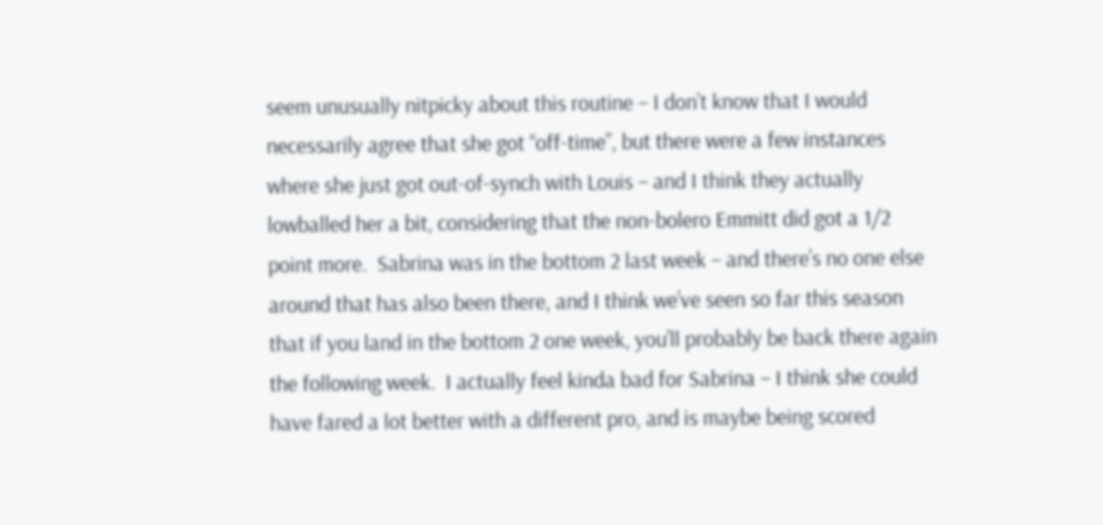seem unusually nitpicky about this routine – I don’t know that I would necessarily agree that she got “off-time”, but there were a few instances where she just got out-of-synch with Louis – and I think they actually lowballed her a bit, considering that the non-bolero Emmitt did got a 1/2 point more.  Sabrina was in the bottom 2 last week – and there’s no one else around that has also been there, and I think we’ve seen so far this season that if you land in the bottom 2 one week, you’ll probably be back there again the following week.  I actually feel kinda bad for Sabrina – I think she could have fared a lot better with a different pro, and is maybe being scored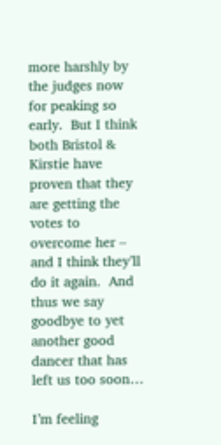more harshly by the judges now for peaking so early.  But I think both Bristol & Kirstie have proven that they are getting the votes to overcome her – and I think they’ll do it again.  And thus we say goodbye to yet another good dancer that has left us too soon…

I’m feeling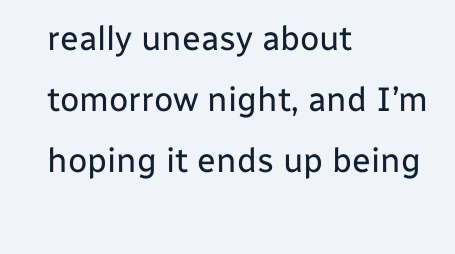really uneasy about tomorrow night, and I’m hoping it ends up being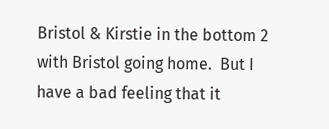Bristol & Kirstie in the bottom 2 with Bristol going home.  But I have a bad feeling that it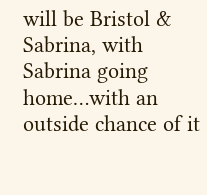will be Bristol & Sabrina, with Sabrina going home…with an outside chance of it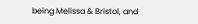being Melissa & Bristol, and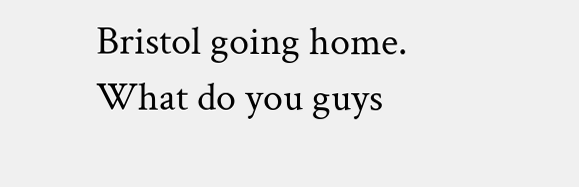Bristol going home.  What do you guys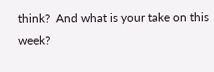think?  And what is your take on this week?